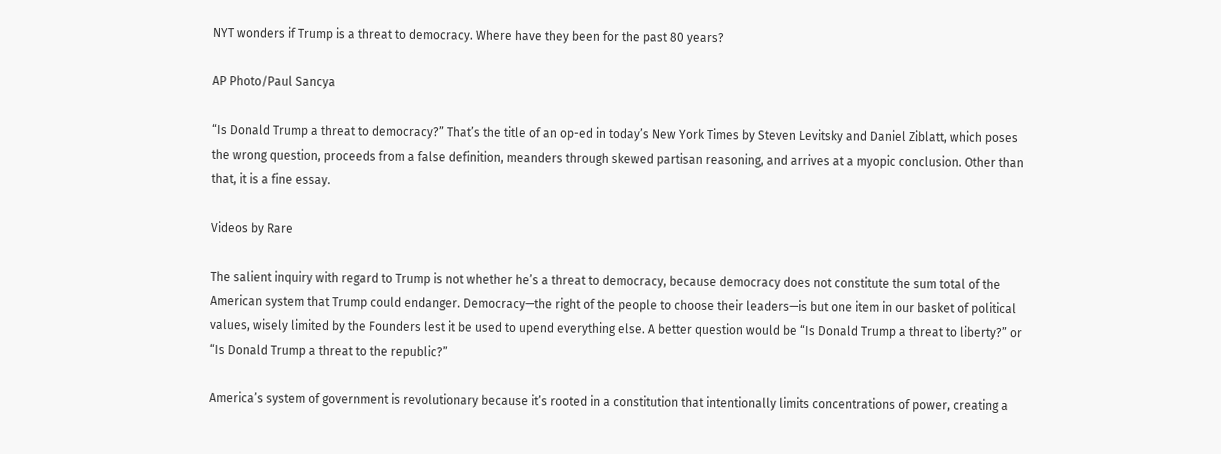NYT wonders if Trump is a threat to democracy. Where have they been for the past 80 years?

AP Photo/Paul Sancya

“Is Donald Trump a threat to democracy?” That’s the title of an op-ed in today’s New York Times by Steven Levitsky and Daniel Ziblatt, which poses the wrong question, proceeds from a false definition, meanders through skewed partisan reasoning, and arrives at a myopic conclusion. Other than that, it is a fine essay.

Videos by Rare

The salient inquiry with regard to Trump is not whether he’s a threat to democracy, because democracy does not constitute the sum total of the American system that Trump could endanger. Democracy—the right of the people to choose their leaders—is but one item in our basket of political values, wisely limited by the Founders lest it be used to upend everything else. A better question would be “Is Donald Trump a threat to liberty?” or “Is Donald Trump a threat to the republic?”

America’s system of government is revolutionary because it’s rooted in a constitution that intentionally limits concentrations of power, creating a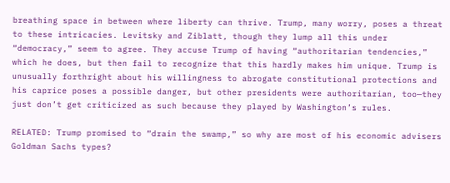breathing space in between where liberty can thrive. Trump, many worry, poses a threat to these intricacies. Levitsky and Ziblatt, though they lump all this under “democracy,” seem to agree. They accuse Trump of having “authoritarian tendencies,” which he does, but then fail to recognize that this hardly makes him unique. Trump is unusually forthright about his willingness to abrogate constitutional protections and his caprice poses a possible danger, but other presidents were authoritarian, too—they just don’t get criticized as such because they played by Washington’s rules.

RELATED: Trump promised to “drain the swamp,” so why are most of his economic advisers Goldman Sachs types?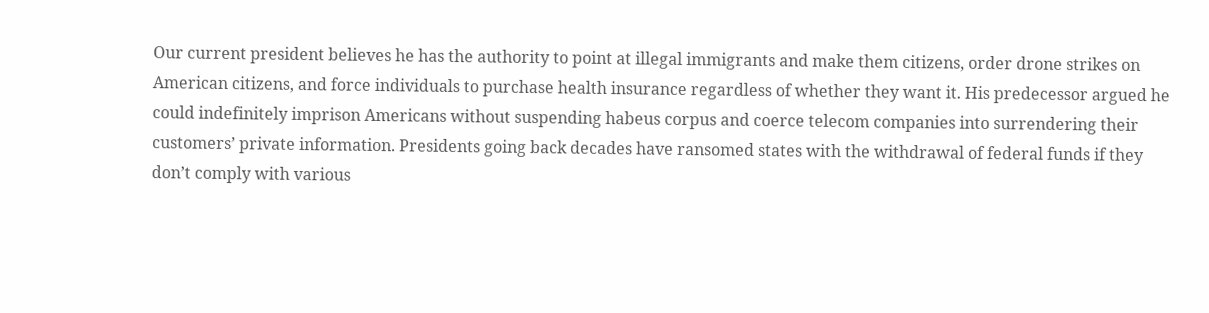Our current president believes he has the authority to point at illegal immigrants and make them citizens, order drone strikes on American citizens, and force individuals to purchase health insurance regardless of whether they want it. His predecessor argued he could indefinitely imprison Americans without suspending habeus corpus and coerce telecom companies into surrendering their customers’ private information. Presidents going back decades have ransomed states with the withdrawal of federal funds if they don’t comply with various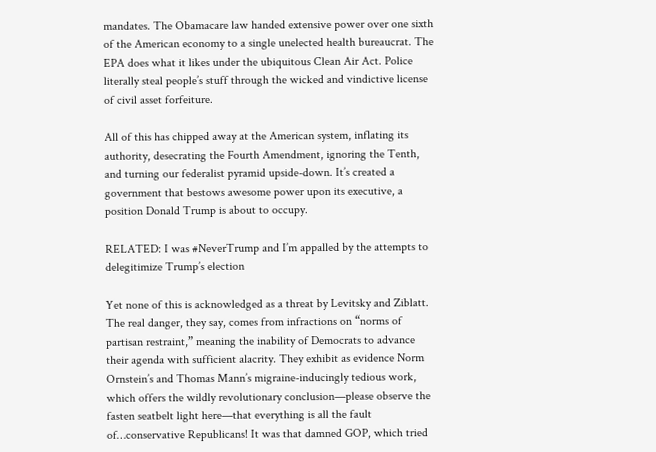mandates. The Obamacare law handed extensive power over one sixth of the American economy to a single unelected health bureaucrat. The EPA does what it likes under the ubiquitous Clean Air Act. Police literally steal people’s stuff through the wicked and vindictive license of civil asset forfeiture.

All of this has chipped away at the American system, inflating its authority, desecrating the Fourth Amendment, ignoring the Tenth, and turning our federalist pyramid upside-down. It’s created a government that bestows awesome power upon its executive, a position Donald Trump is about to occupy.

RELATED: I was #NeverTrump and I’m appalled by the attempts to delegitimize Trump’s election

Yet none of this is acknowledged as a threat by Levitsky and Ziblatt. The real danger, they say, comes from infractions on “norms of partisan restraint,” meaning the inability of Democrats to advance their agenda with sufficient alacrity. They exhibit as evidence Norm Ornstein’s and Thomas Mann’s migraine-inducingly tedious work, which offers the wildly revolutionary conclusion—please observe the fasten seatbelt light here—that everything is all the fault of…conservative Republicans! It was that damned GOP, which tried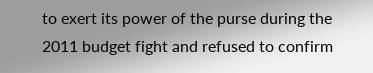to exert its power of the purse during the 2011 budget fight and refused to confirm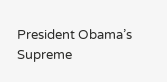President Obama’s Supreme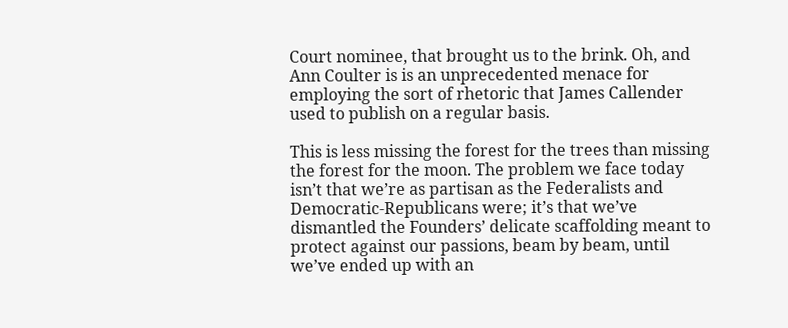Court nominee, that brought us to the brink. Oh, and Ann Coulter is is an unprecedented menace for employing the sort of rhetoric that James Callender used to publish on a regular basis.

This is less missing the forest for the trees than missing the forest for the moon. The problem we face today isn’t that we’re as partisan as the Federalists and Democratic-Republicans were; it’s that we’ve dismantled the Founders’ delicate scaffolding meant to protect against our passions, beam by beam, until we’ve ended up with an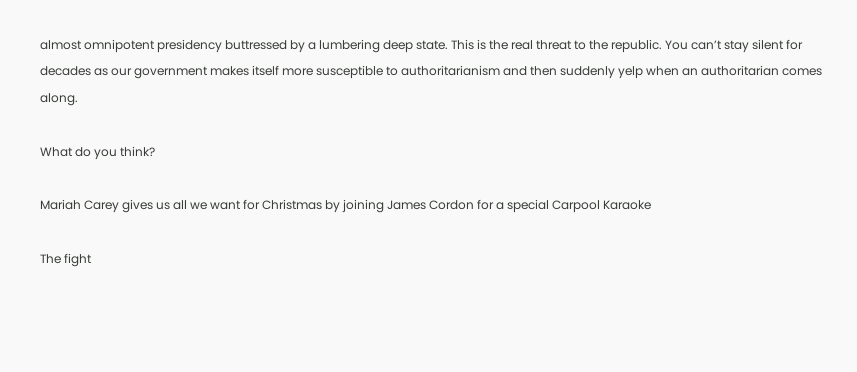almost omnipotent presidency buttressed by a lumbering deep state. This is the real threat to the republic. You can’t stay silent for decades as our government makes itself more susceptible to authoritarianism and then suddenly yelp when an authoritarian comes along.

What do you think?

Mariah Carey gives us all we want for Christmas by joining James Cordon for a special Carpool Karaoke

The fight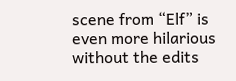scene from “Elf” is even more hilarious without the edits